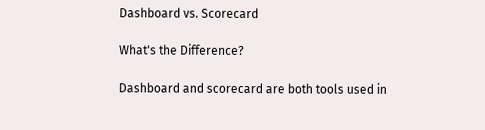Dashboard vs. Scorecard

What's the Difference?

Dashboard and scorecard are both tools used in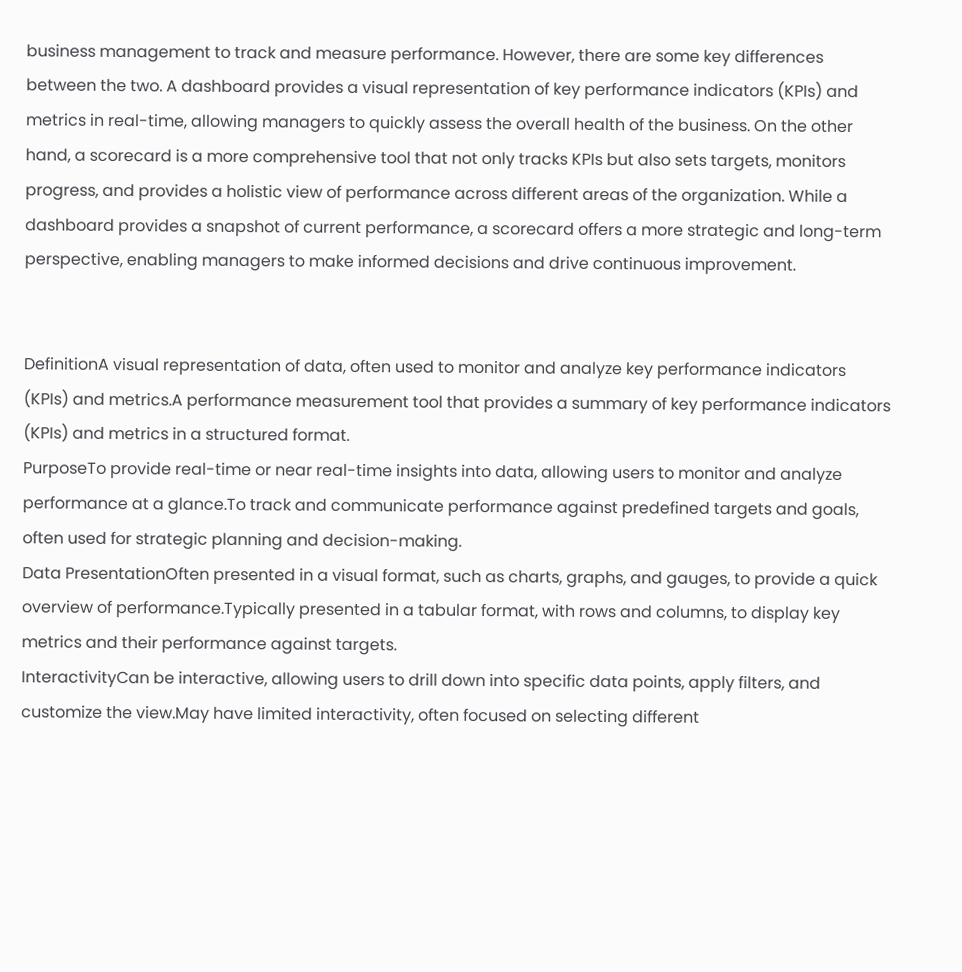business management to track and measure performance. However, there are some key differences between the two. A dashboard provides a visual representation of key performance indicators (KPIs) and metrics in real-time, allowing managers to quickly assess the overall health of the business. On the other hand, a scorecard is a more comprehensive tool that not only tracks KPIs but also sets targets, monitors progress, and provides a holistic view of performance across different areas of the organization. While a dashboard provides a snapshot of current performance, a scorecard offers a more strategic and long-term perspective, enabling managers to make informed decisions and drive continuous improvement.


DefinitionA visual representation of data, often used to monitor and analyze key performance indicators (KPIs) and metrics.A performance measurement tool that provides a summary of key performance indicators (KPIs) and metrics in a structured format.
PurposeTo provide real-time or near real-time insights into data, allowing users to monitor and analyze performance at a glance.To track and communicate performance against predefined targets and goals, often used for strategic planning and decision-making.
Data PresentationOften presented in a visual format, such as charts, graphs, and gauges, to provide a quick overview of performance.Typically presented in a tabular format, with rows and columns, to display key metrics and their performance against targets.
InteractivityCan be interactive, allowing users to drill down into specific data points, apply filters, and customize the view.May have limited interactivity, often focused on selecting different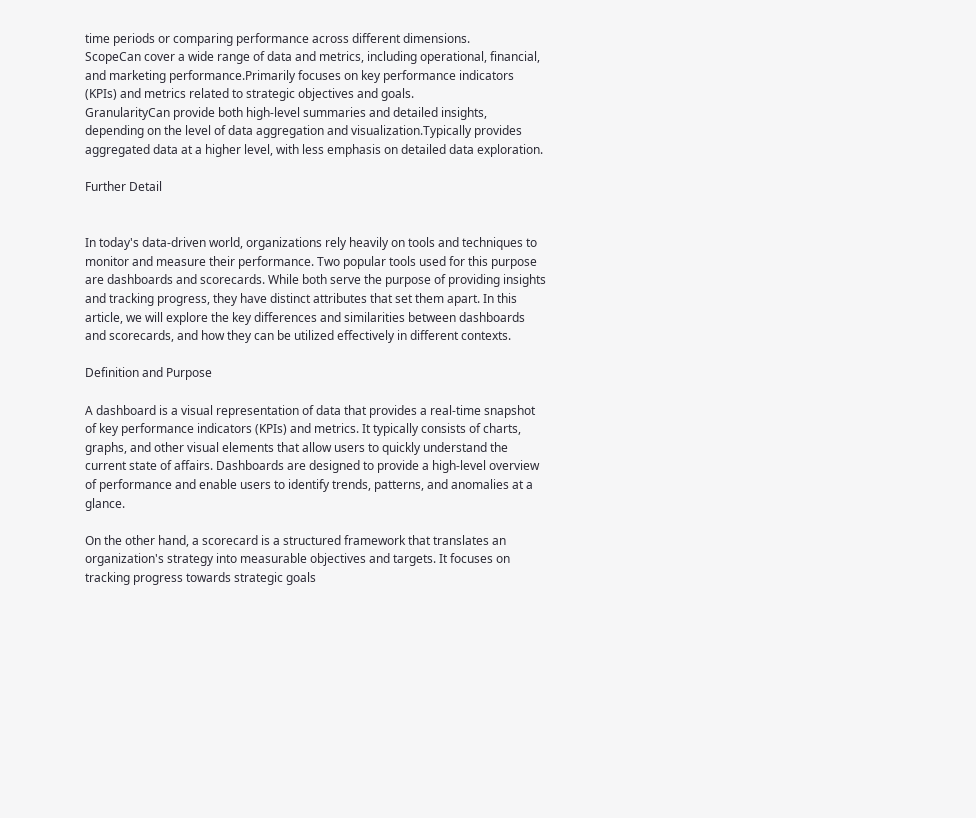time periods or comparing performance across different dimensions.
ScopeCan cover a wide range of data and metrics, including operational, financial, and marketing performance.Primarily focuses on key performance indicators (KPIs) and metrics related to strategic objectives and goals.
GranularityCan provide both high-level summaries and detailed insights, depending on the level of data aggregation and visualization.Typically provides aggregated data at a higher level, with less emphasis on detailed data exploration.

Further Detail


In today's data-driven world, organizations rely heavily on tools and techniques to monitor and measure their performance. Two popular tools used for this purpose are dashboards and scorecards. While both serve the purpose of providing insights and tracking progress, they have distinct attributes that set them apart. In this article, we will explore the key differences and similarities between dashboards and scorecards, and how they can be utilized effectively in different contexts.

Definition and Purpose

A dashboard is a visual representation of data that provides a real-time snapshot of key performance indicators (KPIs) and metrics. It typically consists of charts, graphs, and other visual elements that allow users to quickly understand the current state of affairs. Dashboards are designed to provide a high-level overview of performance and enable users to identify trends, patterns, and anomalies at a glance.

On the other hand, a scorecard is a structured framework that translates an organization's strategy into measurable objectives and targets. It focuses on tracking progress towards strategic goals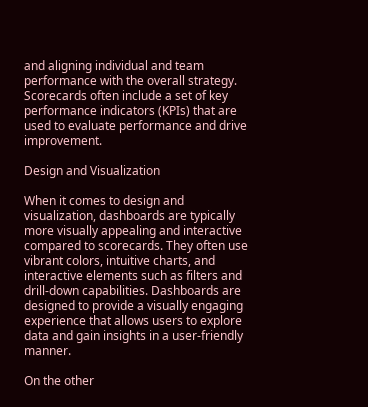and aligning individual and team performance with the overall strategy. Scorecards often include a set of key performance indicators (KPIs) that are used to evaluate performance and drive improvement.

Design and Visualization

When it comes to design and visualization, dashboards are typically more visually appealing and interactive compared to scorecards. They often use vibrant colors, intuitive charts, and interactive elements such as filters and drill-down capabilities. Dashboards are designed to provide a visually engaging experience that allows users to explore data and gain insights in a user-friendly manner.

On the other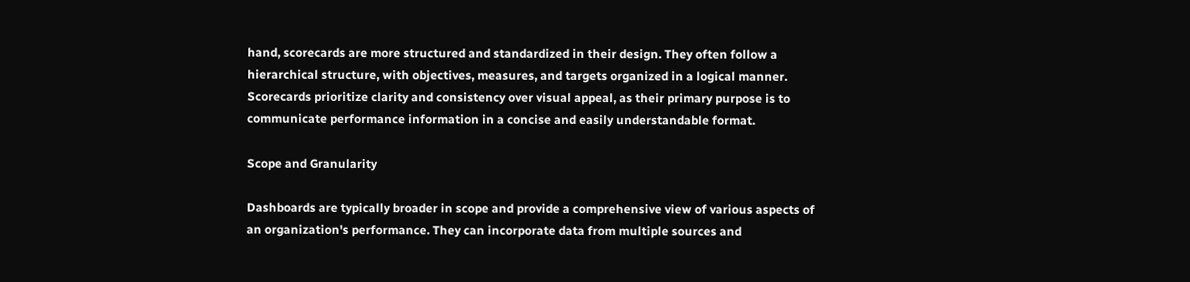hand, scorecards are more structured and standardized in their design. They often follow a hierarchical structure, with objectives, measures, and targets organized in a logical manner. Scorecards prioritize clarity and consistency over visual appeal, as their primary purpose is to communicate performance information in a concise and easily understandable format.

Scope and Granularity

Dashboards are typically broader in scope and provide a comprehensive view of various aspects of an organization's performance. They can incorporate data from multiple sources and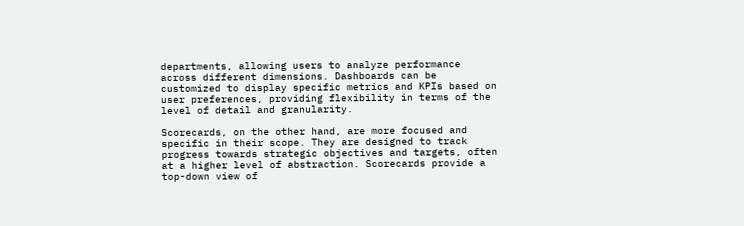departments, allowing users to analyze performance across different dimensions. Dashboards can be customized to display specific metrics and KPIs based on user preferences, providing flexibility in terms of the level of detail and granularity.

Scorecards, on the other hand, are more focused and specific in their scope. They are designed to track progress towards strategic objectives and targets, often at a higher level of abstraction. Scorecards provide a top-down view of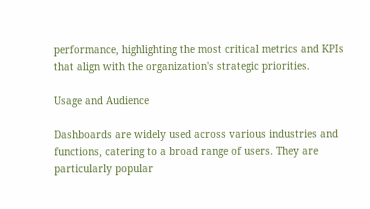performance, highlighting the most critical metrics and KPIs that align with the organization's strategic priorities.

Usage and Audience

Dashboards are widely used across various industries and functions, catering to a broad range of users. They are particularly popular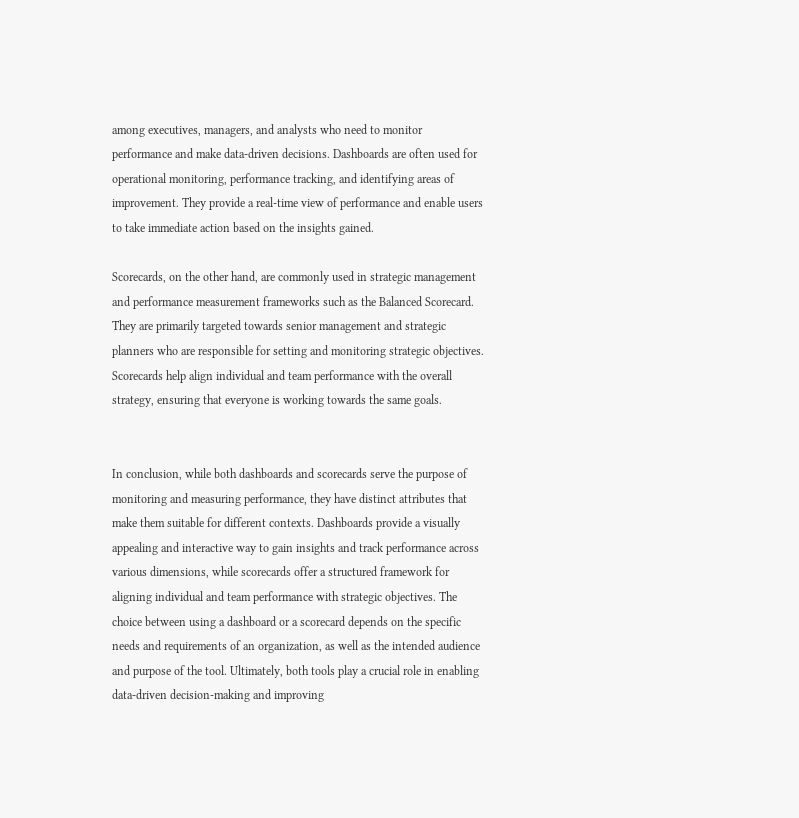among executives, managers, and analysts who need to monitor performance and make data-driven decisions. Dashboards are often used for operational monitoring, performance tracking, and identifying areas of improvement. They provide a real-time view of performance and enable users to take immediate action based on the insights gained.

Scorecards, on the other hand, are commonly used in strategic management and performance measurement frameworks such as the Balanced Scorecard. They are primarily targeted towards senior management and strategic planners who are responsible for setting and monitoring strategic objectives. Scorecards help align individual and team performance with the overall strategy, ensuring that everyone is working towards the same goals.


In conclusion, while both dashboards and scorecards serve the purpose of monitoring and measuring performance, they have distinct attributes that make them suitable for different contexts. Dashboards provide a visually appealing and interactive way to gain insights and track performance across various dimensions, while scorecards offer a structured framework for aligning individual and team performance with strategic objectives. The choice between using a dashboard or a scorecard depends on the specific needs and requirements of an organization, as well as the intended audience and purpose of the tool. Ultimately, both tools play a crucial role in enabling data-driven decision-making and improving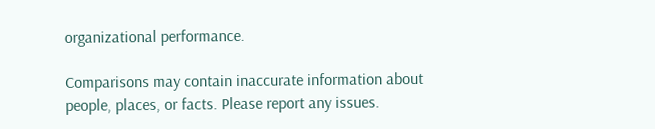organizational performance.

Comparisons may contain inaccurate information about people, places, or facts. Please report any issues.